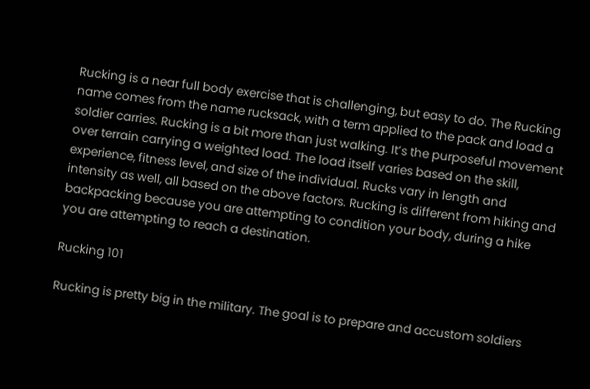Rucking is a near full body exercise that is challenging, but easy to do. The Rucking name comes from the name rucksack, with a term applied to the pack and load a soldier carries. Rucking is a bit more than just walking. It’s the purposeful movement over terrain carrying a weighted load. The load itself varies based on the skill, experience, fitness level, and size of the individual. Rucks vary in length and intensity as well, all based on the above factors. Rucking is different from hiking and backpacking because you are attempting to condition your body, during a hike you are attempting to reach a destination.

Rucking 101

Rucking is pretty big in the military. The goal is to prepare and accustom soldiers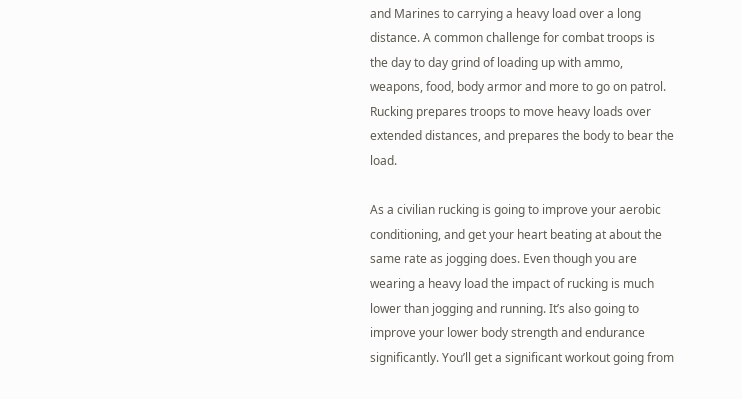and Marines to carrying a heavy load over a long distance. A common challenge for combat troops is the day to day grind of loading up with ammo, weapons, food, body armor and more to go on patrol. Rucking prepares troops to move heavy loads over extended distances, and prepares the body to bear the load.

As a civilian rucking is going to improve your aerobic conditioning, and get your heart beating at about the same rate as jogging does. Even though you are wearing a heavy load the impact of rucking is much lower than jogging and running. It’s also going to improve your lower body strength and endurance significantly. You’ll get a significant workout going from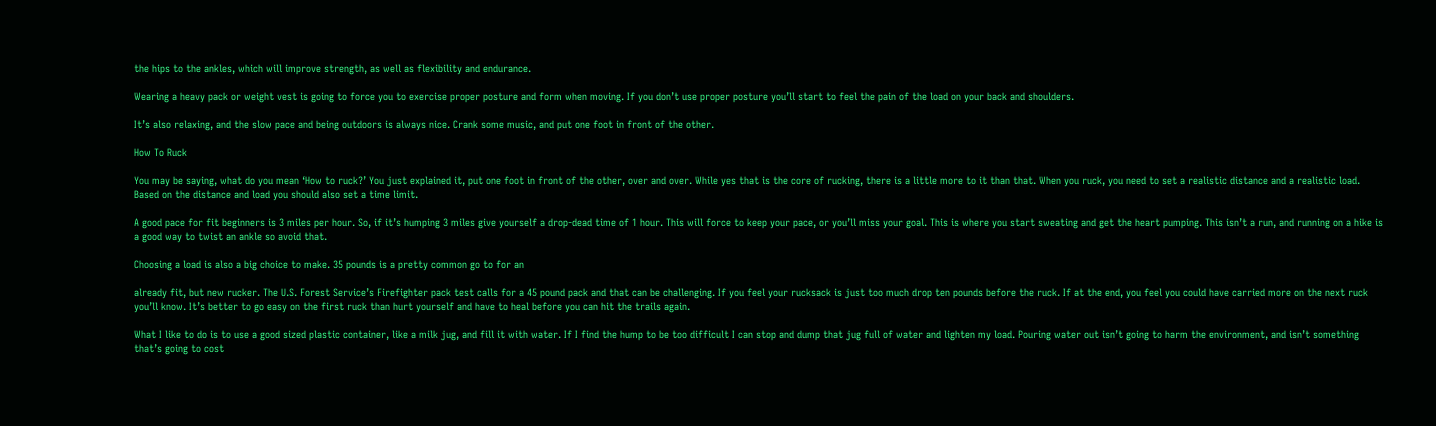the hips to the ankles, which will improve strength, as well as flexibility and endurance.

Wearing a heavy pack or weight vest is going to force you to exercise proper posture and form when moving. If you don’t use proper posture you’ll start to feel the pain of the load on your back and shoulders.

It’s also relaxing, and the slow pace and being outdoors is always nice. Crank some music, and put one foot in front of the other.

How To Ruck

You may be saying, what do you mean ‘How to ruck?’ You just explained it, put one foot in front of the other, over and over. While yes that is the core of rucking, there is a little more to it than that. When you ruck, you need to set a realistic distance and a realistic load. Based on the distance and load you should also set a time limit.

A good pace for fit beginners is 3 miles per hour. So, if it’s humping 3 miles give yourself a drop-dead time of 1 hour. This will force to keep your pace, or you’ll miss your goal. This is where you start sweating and get the heart pumping. This isn’t a run, and running on a hike is a good way to twist an ankle so avoid that.

Choosing a load is also a big choice to make. 35 pounds is a pretty common go to for an

already fit, but new rucker. The U.S. Forest Service’s Firefighter pack test calls for a 45 pound pack and that can be challenging. If you feel your rucksack is just too much drop ten pounds before the ruck. If at the end, you feel you could have carried more on the next ruck you’ll know. It’s better to go easy on the first ruck than hurt yourself and have to heal before you can hit the trails again.

What I like to do is to use a good sized plastic container, like a milk jug, and fill it with water. If I find the hump to be too difficult I can stop and dump that jug full of water and lighten my load. Pouring water out isn’t going to harm the environment, and isn’t something that’s going to cost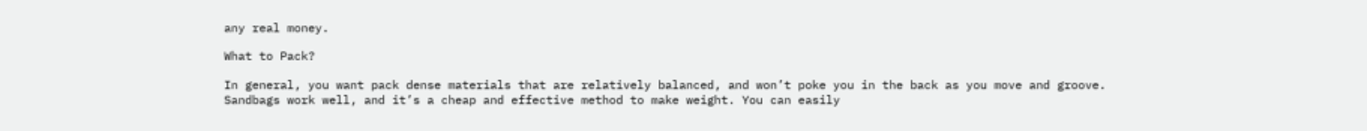any real money.

What to Pack?

In general, you want pack dense materials that are relatively balanced, and won’t poke you in the back as you move and groove. Sandbags work well, and it’s a cheap and effective method to make weight. You can easily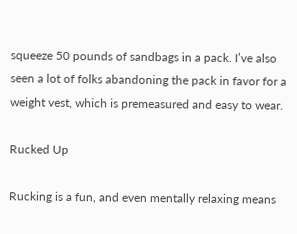squeeze 50 pounds of sandbags in a pack. I’ve also seen a lot of folks abandoning the pack in favor for a weight vest, which is premeasured and easy to wear.

Rucked Up

Rucking is a fun, and even mentally relaxing means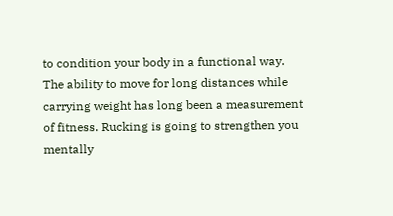to condition your body in a functional way. The ability to move for long distances while carrying weight has long been a measurement of fitness. Rucking is going to strengthen you mentally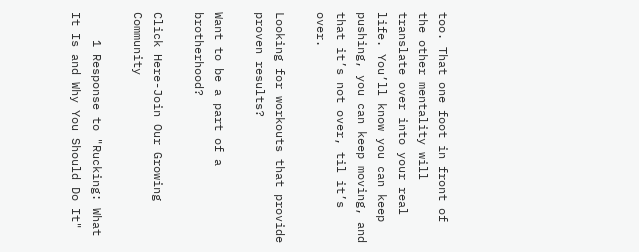too. That one foot in front of the other mentality will translate over into your real life. You’ll know you can keep pushing, you can keep moving, and that it’s not over, til it’s over.

Looking for workouts that provide proven results?

Want to be a part of a brotherhood?

Click Here-Join Our Growing Community

    1 Response to "Rucking: What It Is and Why You Should Do It"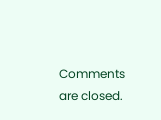Comments are closed.